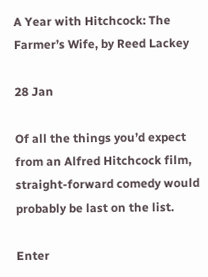A Year with Hitchcock: The Farmer’s Wife, by Reed Lackey

28 Jan

Of all the things you’d expect from an Alfred Hitchcock film, straight-forward comedy would probably be last on the list.

Enter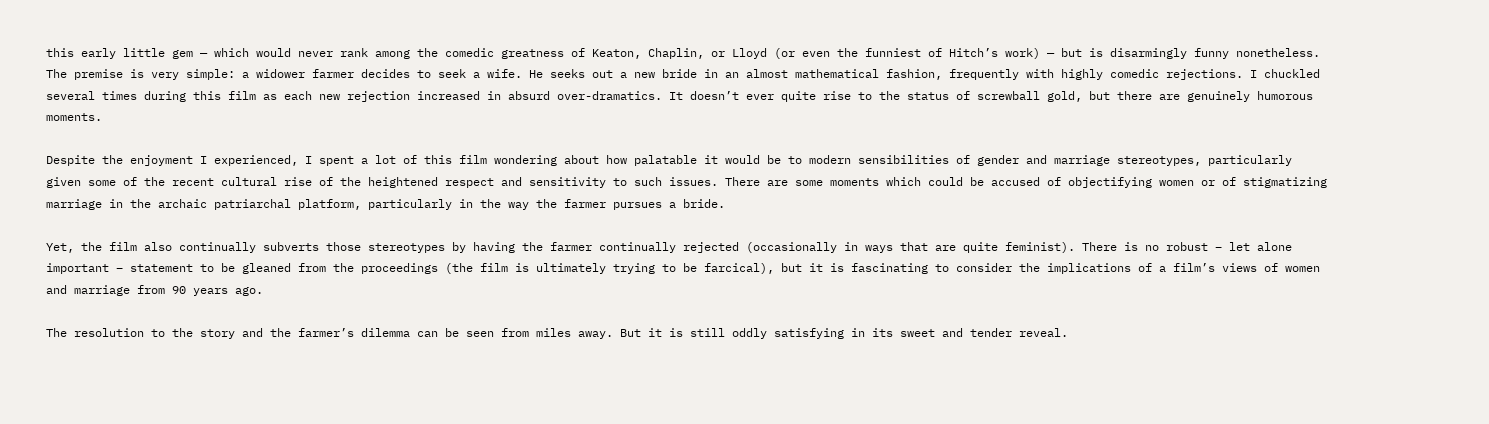this early little gem — which would never rank among the comedic greatness of Keaton, Chaplin, or Lloyd (or even the funniest of Hitch’s work) — but is disarmingly funny nonetheless. The premise is very simple: a widower farmer decides to seek a wife. He seeks out a new bride in an almost mathematical fashion, frequently with highly comedic rejections. I chuckled several times during this film as each new rejection increased in absurd over-dramatics. It doesn’t ever quite rise to the status of screwball gold, but there are genuinely humorous moments.

Despite the enjoyment I experienced, I spent a lot of this film wondering about how palatable it would be to modern sensibilities of gender and marriage stereotypes, particularly given some of the recent cultural rise of the heightened respect and sensitivity to such issues. There are some moments which could be accused of objectifying women or of stigmatizing marriage in the archaic patriarchal platform, particularly in the way the farmer pursues a bride.

Yet, the film also continually subverts those stereotypes by having the farmer continually rejected (occasionally in ways that are quite feminist). There is no robust – let alone important – statement to be gleaned from the proceedings (the film is ultimately trying to be farcical), but it is fascinating to consider the implications of a film’s views of women and marriage from 90 years ago.

The resolution to the story and the farmer’s dilemma can be seen from miles away. But it is still oddly satisfying in its sweet and tender reveal.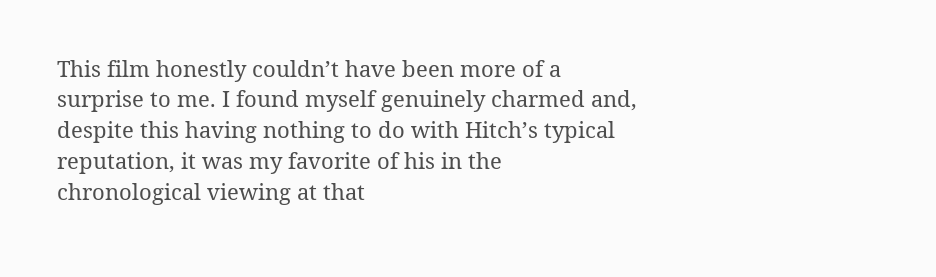This film honestly couldn’t have been more of a surprise to me. I found myself genuinely charmed and, despite this having nothing to do with Hitch’s typical reputation, it was my favorite of his in the chronological viewing at that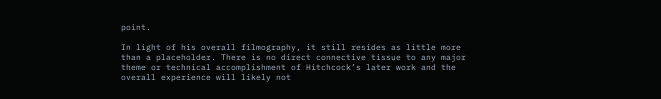point.

In light of his overall filmography, it still resides as little more than a placeholder. There is no direct connective tissue to any major theme or technical accomplishment of Hitchcock’s later work and the overall experience will likely not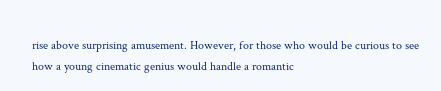rise above surprising amusement. However, for those who would be curious to see how a young cinematic genius would handle a romantic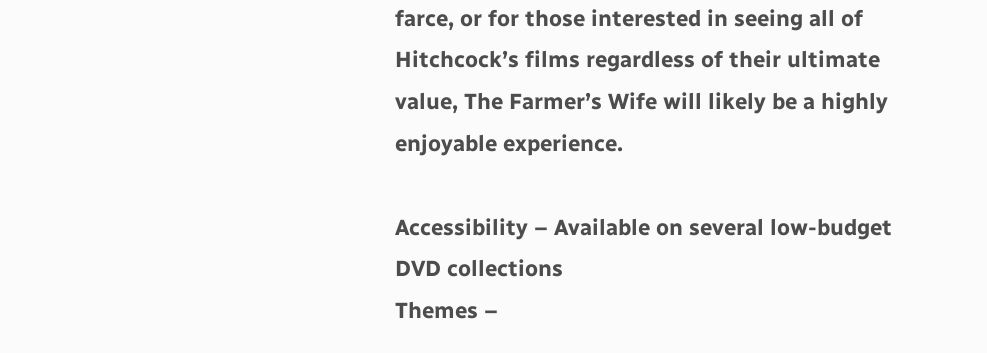farce, or for those interested in seeing all of Hitchcock’s films regardless of their ultimate value, The Farmer’s Wife will likely be a highly enjoyable experience.

Accessibility – Available on several low-budget DVD collections
Themes –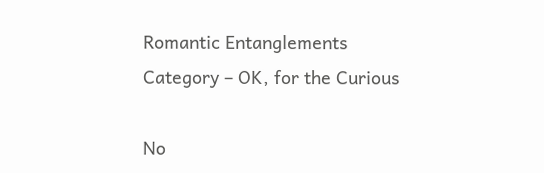Romantic Entanglements
Category – OK, for the Curious

No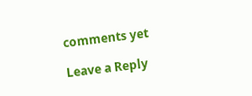comments yet

Leave a Reply